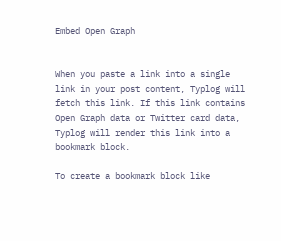Embed Open Graph


When you paste a link into a single link in your post content, Typlog will fetch this link. If this link contains Open Graph data or Twitter card data, Typlog will render this link into a bookmark block.

To create a bookmark block like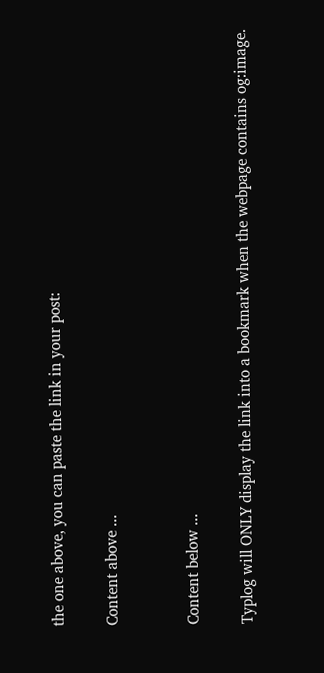the one above, you can paste the link in your post:

Content above ...


Content below ...

Typlog will ONLY display the link into a bookmark when the webpage contains og:image.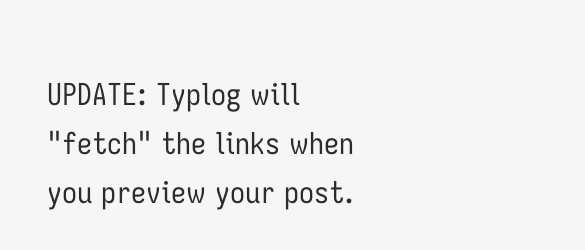UPDATE: Typlog will "fetch" the links when you preview your post.